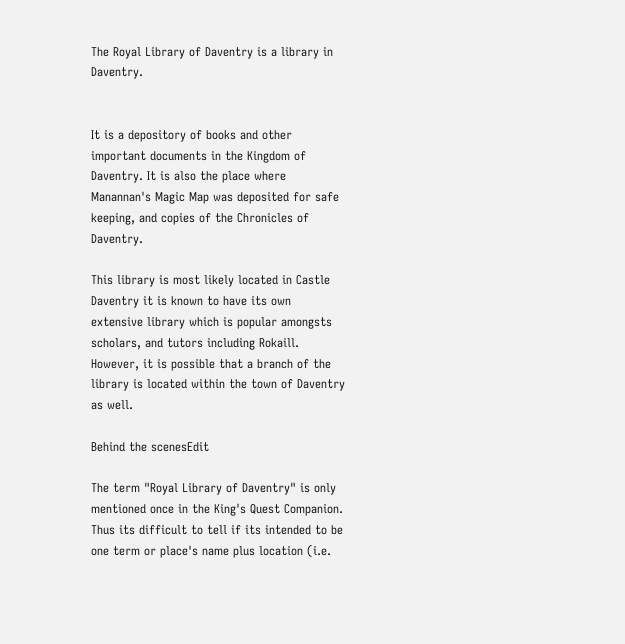The Royal Library of Daventry is a library in Daventry.


It is a depository of books and other important documents in the Kingdom of Daventry. It is also the place where Manannan's Magic Map was deposited for safe keeping, and copies of the Chronicles of Daventry.

This library is most likely located in Castle Daventry it is known to have its own extensive library which is popular amongsts scholars, and tutors including Rokaill. However, it is possible that a branch of the library is located within the town of Daventry as well.

Behind the scenesEdit

The term "Royal Library of Daventry" is only mentioned once in the King's Quest Companion. Thus its difficult to tell if its intended to be one term or place's name plus location (i.e.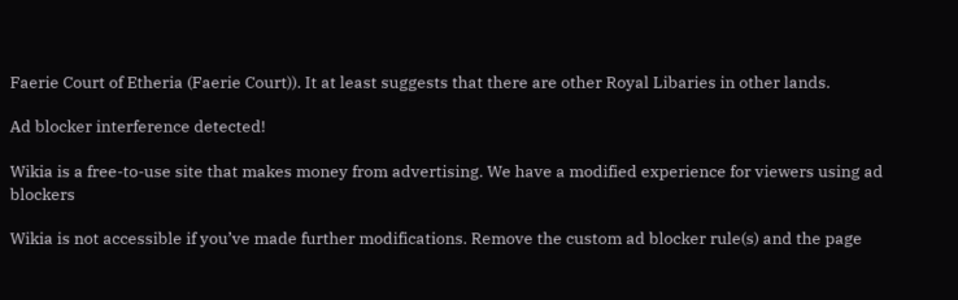Faerie Court of Etheria (Faerie Court)). It at least suggests that there are other Royal Libaries in other lands.

Ad blocker interference detected!

Wikia is a free-to-use site that makes money from advertising. We have a modified experience for viewers using ad blockers

Wikia is not accessible if you’ve made further modifications. Remove the custom ad blocker rule(s) and the page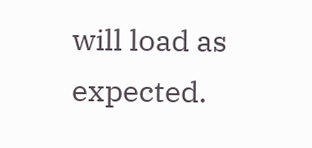will load as expected.